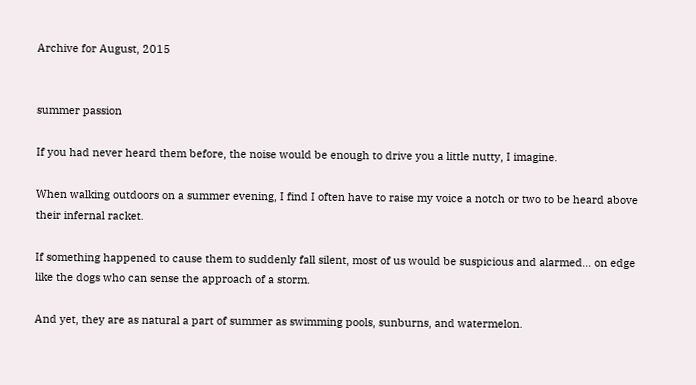Archive for August, 2015


summer passion

If you had never heard them before, the noise would be enough to drive you a little nutty, I imagine.

When walking outdoors on a summer evening, I find I often have to raise my voice a notch or two to be heard above their infernal racket.

If something happened to cause them to suddenly fall silent, most of us would be suspicious and alarmed… on edge like the dogs who can sense the approach of a storm.

And yet, they are as natural a part of summer as swimming pools, sunburns, and watermelon.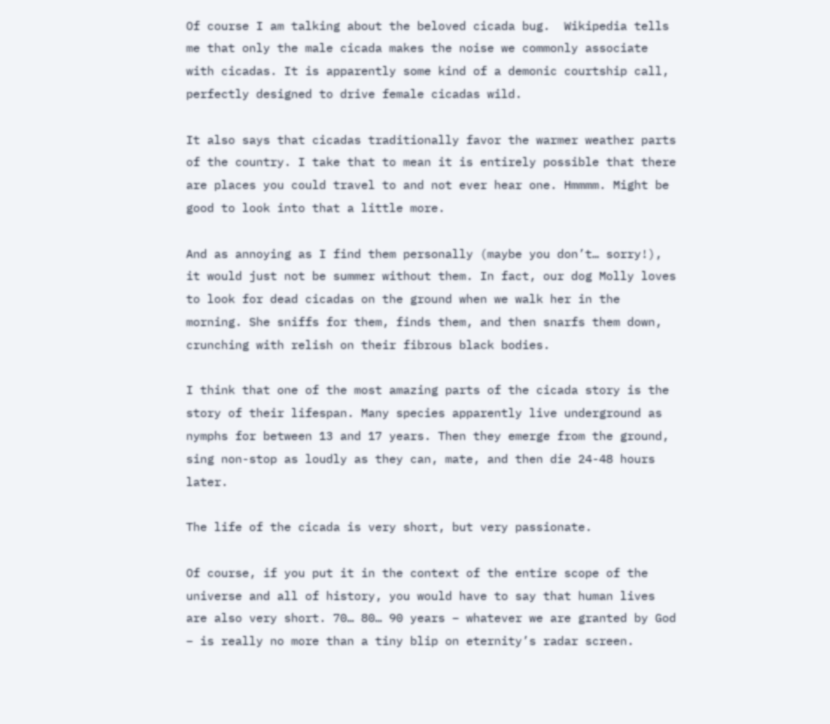Of course I am talking about the beloved cicada bug.  Wikipedia tells me that only the male cicada makes the noise we commonly associate with cicadas. It is apparently some kind of a demonic courtship call, perfectly designed to drive female cicadas wild.

It also says that cicadas traditionally favor the warmer weather parts of the country. I take that to mean it is entirely possible that there are places you could travel to and not ever hear one. Hmmmm. Might be good to look into that a little more.

And as annoying as I find them personally (maybe you don’t… sorry!), it would just not be summer without them. In fact, our dog Molly loves to look for dead cicadas on the ground when we walk her in the morning. She sniffs for them, finds them, and then snarfs them down, crunching with relish on their fibrous black bodies.

I think that one of the most amazing parts of the cicada story is the story of their lifespan. Many species apparently live underground as nymphs for between 13 and 17 years. Then they emerge from the ground, sing non-stop as loudly as they can, mate, and then die 24-48 hours later.

The life of the cicada is very short, but very passionate.

Of course, if you put it in the context of the entire scope of the universe and all of history, you would have to say that human lives are also very short. 70… 80… 90 years – whatever we are granted by God – is really no more than a tiny blip on eternity’s radar screen.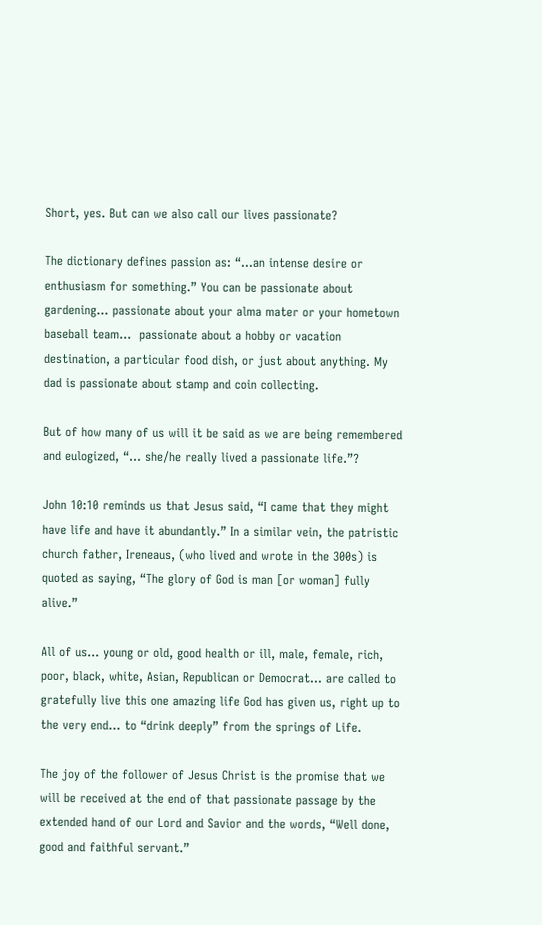Short, yes. But can we also call our lives passionate?

The dictionary defines passion as: “…an intense desire or enthusiasm for something.” You can be passionate about gardening… passionate about your alma mater or your hometown baseball team…  passionate about a hobby or vacation destination, a particular food dish, or just about anything. My dad is passionate about stamp and coin collecting.

But of how many of us will it be said as we are being remembered and eulogized, “… she/he really lived a passionate life.”?

John 10:10 reminds us that Jesus said, “I came that they might have life and have it abundantly.” In a similar vein, the patristic church father, Ireneaus, (who lived and wrote in the 300s) is quoted as saying, “The glory of God is man [or woman] fully alive.”

All of us… young or old, good health or ill, male, female, rich, poor, black, white, Asian, Republican or Democrat… are called to gratefully live this one amazing life God has given us, right up to the very end… to “drink deeply” from the springs of Life.

The joy of the follower of Jesus Christ is the promise that we will be received at the end of that passionate passage by the extended hand of our Lord and Savior and the words, “Well done, good and faithful servant.”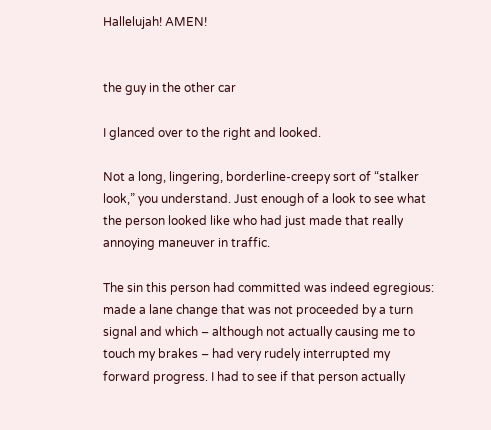Hallelujah! AMEN!


the guy in the other car

I glanced over to the right and looked.

Not a long, lingering, borderline-creepy sort of “stalker look,” you understand. Just enough of a look to see what the person looked like who had just made that really annoying maneuver in traffic.

The sin this person had committed was indeed egregious: made a lane change that was not proceeded by a turn signal and which – although not actually causing me to touch my brakes – had very rudely interrupted my forward progress. I had to see if that person actually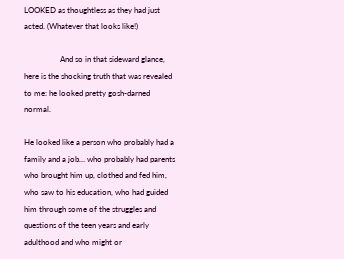LOOKED as thoughtless as they had just acted. (Whatever that looks like!)

                  And so in that sideward glance, here is the shocking truth that was revealed to me: he looked pretty gosh-darned normal.

He looked like a person who probably had a family and a job… who probably had parents who brought him up, clothed and fed him, who saw to his education, who had guided him through some of the struggles and questions of the teen years and early adulthood and who might or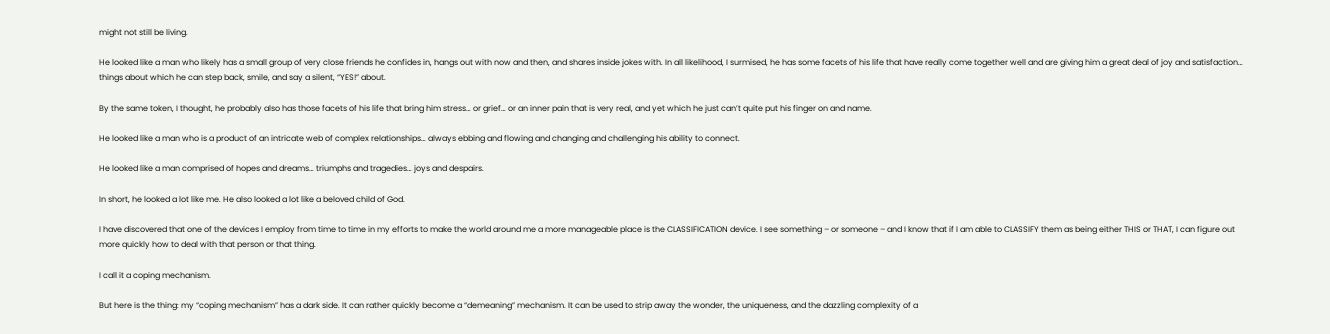might not still be living.

He looked like a man who likely has a small group of very close friends he confides in, hangs out with now and then, and shares inside jokes with. In all likelihood, I surmised, he has some facets of his life that have really come together well and are giving him a great deal of joy and satisfaction… things about which he can step back, smile, and say a silent, “YES!” about.

By the same token, I thought, he probably also has those facets of his life that bring him stress… or grief… or an inner pain that is very real, and yet which he just can’t quite put his finger on and name.

He looked like a man who is a product of an intricate web of complex relationships… always ebbing and flowing and changing and challenging his ability to connect.

He looked like a man comprised of hopes and dreams… triumphs and tragedies… joys and despairs.

In short, he looked a lot like me. He also looked a lot like a beloved child of God.

I have discovered that one of the devices I employ from time to time in my efforts to make the world around me a more manageable place is the CLASSIFICATION device. I see something – or someone – and I know that if I am able to CLASSIFY them as being either THIS or THAT, I can figure out more quickly how to deal with that person or that thing.

I call it a coping mechanism.

But here is the thing: my “coping mechanism” has a dark side. It can rather quickly become a “demeaning” mechanism. It can be used to strip away the wonder, the uniqueness, and the dazzling complexity of a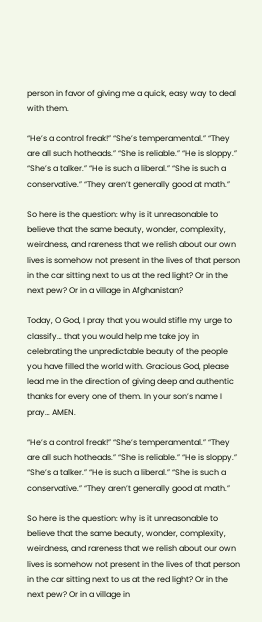person in favor of giving me a quick, easy way to deal with them.

“He’s a control freak!” “She’s temperamental.” “They are all such hotheads.” “She is reliable.” “He is sloppy.” “She’s a talker.” “He is such a liberal.” “She is such a conservative.” “They aren’t generally good at math.”

So here is the question: why is it unreasonable to believe that the same beauty, wonder, complexity, weirdness, and rareness that we relish about our own lives is somehow not present in the lives of that person in the car sitting next to us at the red light? Or in the next pew? Or in a village in Afghanistan?

Today, O God, I pray that you would stifle my urge to classify… that you would help me take joy in celebrating the unpredictable beauty of the people you have filled the world with. Gracious God, please lead me in the direction of giving deep and authentic thanks for every one of them. In your son’s name I pray… AMEN.

“He’s a control freak!” “She’s temperamental.” “They are all such hotheads.” “She is reliable.” “He is sloppy.” “She’s a talker.” “He is such a liberal.” “She is such a conservative.” “They aren’t generally good at math.”

So here is the question: why is it unreasonable to believe that the same beauty, wonder, complexity, weirdness, and rareness that we relish about our own lives is somehow not present in the lives of that person in the car sitting next to us at the red light? Or in the next pew? Or in a village in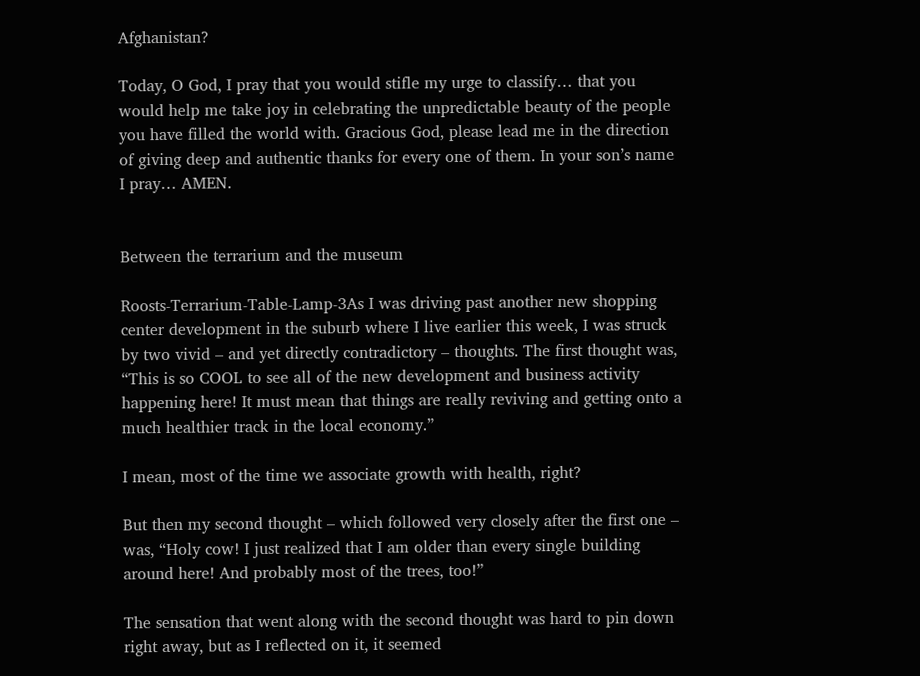Afghanistan?

Today, O God, I pray that you would stifle my urge to classify… that you would help me take joy in celebrating the unpredictable beauty of the people you have filled the world with. Gracious God, please lead me in the direction of giving deep and authentic thanks for every one of them. In your son’s name I pray… AMEN.


Between the terrarium and the museum

Roosts-Terrarium-Table-Lamp-3As I was driving past another new shopping center development in the suburb where I live earlier this week, I was struck by two vivid – and yet directly contradictory – thoughts. The first thought was, “This is so COOL to see all of the new development and business activity happening here! It must mean that things are really reviving and getting onto a much healthier track in the local economy.”

I mean, most of the time we associate growth with health, right?

But then my second thought – which followed very closely after the first one – was, “Holy cow! I just realized that I am older than every single building around here! And probably most of the trees, too!”

The sensation that went along with the second thought was hard to pin down right away, but as I reflected on it, it seemed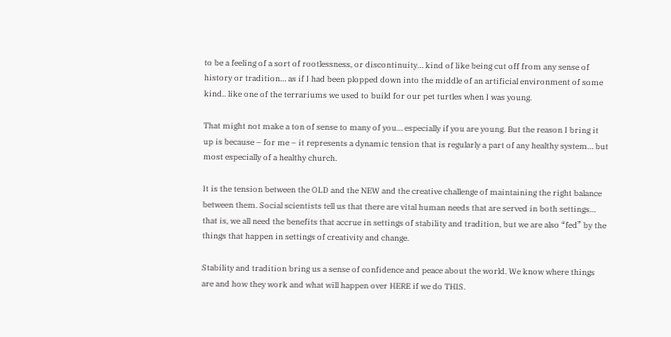to be a feeling of a sort of rootlessness, or discontinuity… kind of like being cut off from any sense of history or tradition… as if I had been plopped down into the middle of an artificial environment of some kind.. like one of the terrariums we used to build for our pet turtles when I was young.

That might not make a ton of sense to many of you… especially if you are young. But the reason I bring it up is because – for me – it represents a dynamic tension that is regularly a part of any healthy system… but most especially of a healthy church.

It is the tension between the OLD and the NEW and the creative challenge of maintaining the right balance between them. Social scientists tell us that there are vital human needs that are served in both settings… that is, we all need the benefits that accrue in settings of stability and tradition, but we are also “fed” by the things that happen in settings of creativity and change.

Stability and tradition bring us a sense of confidence and peace about the world. We know where things are and how they work and what will happen over HERE if we do THIS.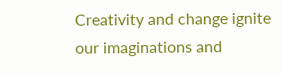Creativity and change ignite our imaginations and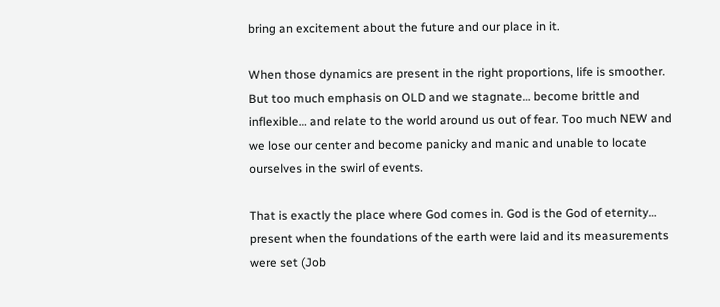bring an excitement about the future and our place in it.

When those dynamics are present in the right proportions, life is smoother. But too much emphasis on OLD and we stagnate… become brittle and inflexible… and relate to the world around us out of fear. Too much NEW and we lose our center and become panicky and manic and unable to locate ourselves in the swirl of events.

That is exactly the place where God comes in. God is the God of eternity… present when the foundations of the earth were laid and its measurements were set (Job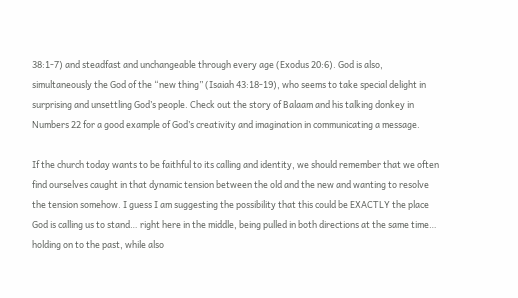38:1-7) and steadfast and unchangeable through every age (Exodus 20:6). God is also, simultaneously the God of the “new thing” (Isaiah 43:18-19), who seems to take special delight in surprising and unsettling God’s people. Check out the story of Balaam and his talking donkey in Numbers 22 for a good example of God’s creativity and imagination in communicating a message.

If the church today wants to be faithful to its calling and identity, we should remember that we often find ourselves caught in that dynamic tension between the old and the new and wanting to resolve the tension somehow. I guess I am suggesting the possibility that this could be EXACTLY the place God is calling us to stand… right here in the middle, being pulled in both directions at the same time… holding on to the past, while also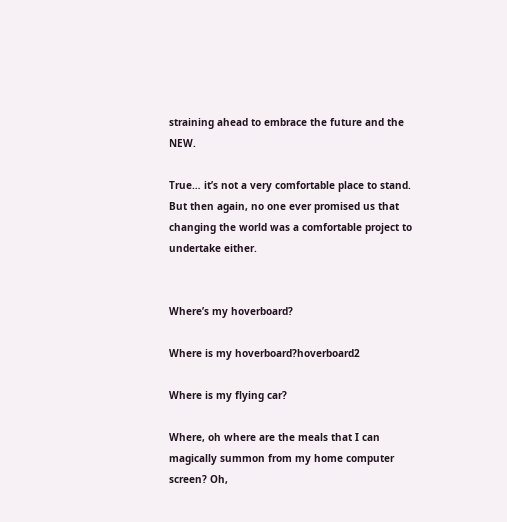straining ahead to embrace the future and the NEW.

True… it’s not a very comfortable place to stand. But then again, no one ever promised us that changing the world was a comfortable project to undertake either.


Where’s my hoverboard?

Where is my hoverboard?hoverboard2

Where is my flying car?

Where, oh where are the meals that I can magically summon from my home computer screen? Oh,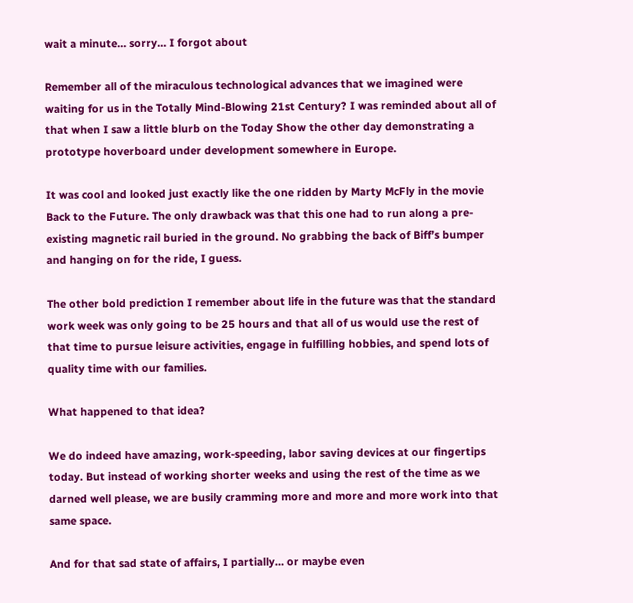wait a minute… sorry… I forgot about

Remember all of the miraculous technological advances that we imagined were waiting for us in the Totally Mind-Blowing 21st Century? I was reminded about all of that when I saw a little blurb on the Today Show the other day demonstrating a prototype hoverboard under development somewhere in Europe.

It was cool and looked just exactly like the one ridden by Marty McFly in the movie Back to the Future. The only drawback was that this one had to run along a pre-existing magnetic rail buried in the ground. No grabbing the back of Biff’s bumper and hanging on for the ride, I guess.

The other bold prediction I remember about life in the future was that the standard work week was only going to be 25 hours and that all of us would use the rest of that time to pursue leisure activities, engage in fulfilling hobbies, and spend lots of quality time with our families.

What happened to that idea?

We do indeed have amazing, work-speeding, labor saving devices at our fingertips today. But instead of working shorter weeks and using the rest of the time as we darned well please, we are busily cramming more and more and more work into that same space.

And for that sad state of affairs, I partially… or maybe even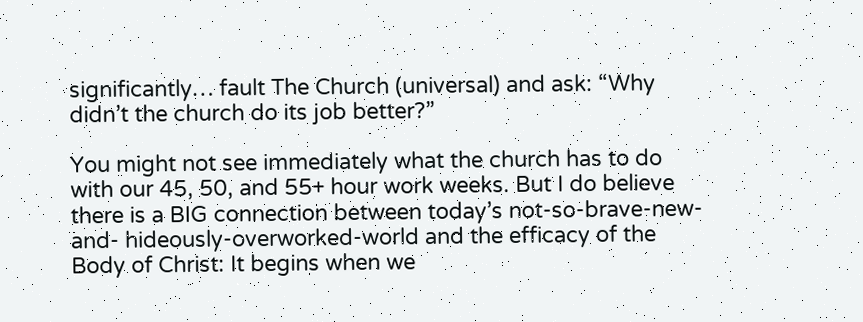significantly… fault The Church (universal) and ask: “Why didn’t the church do its job better?”

You might not see immediately what the church has to do with our 45, 50, and 55+ hour work weeks. But I do believe there is a BIG connection between today’s not-so-brave-new-and- hideously-overworked-world and the efficacy of the Body of Christ: It begins when we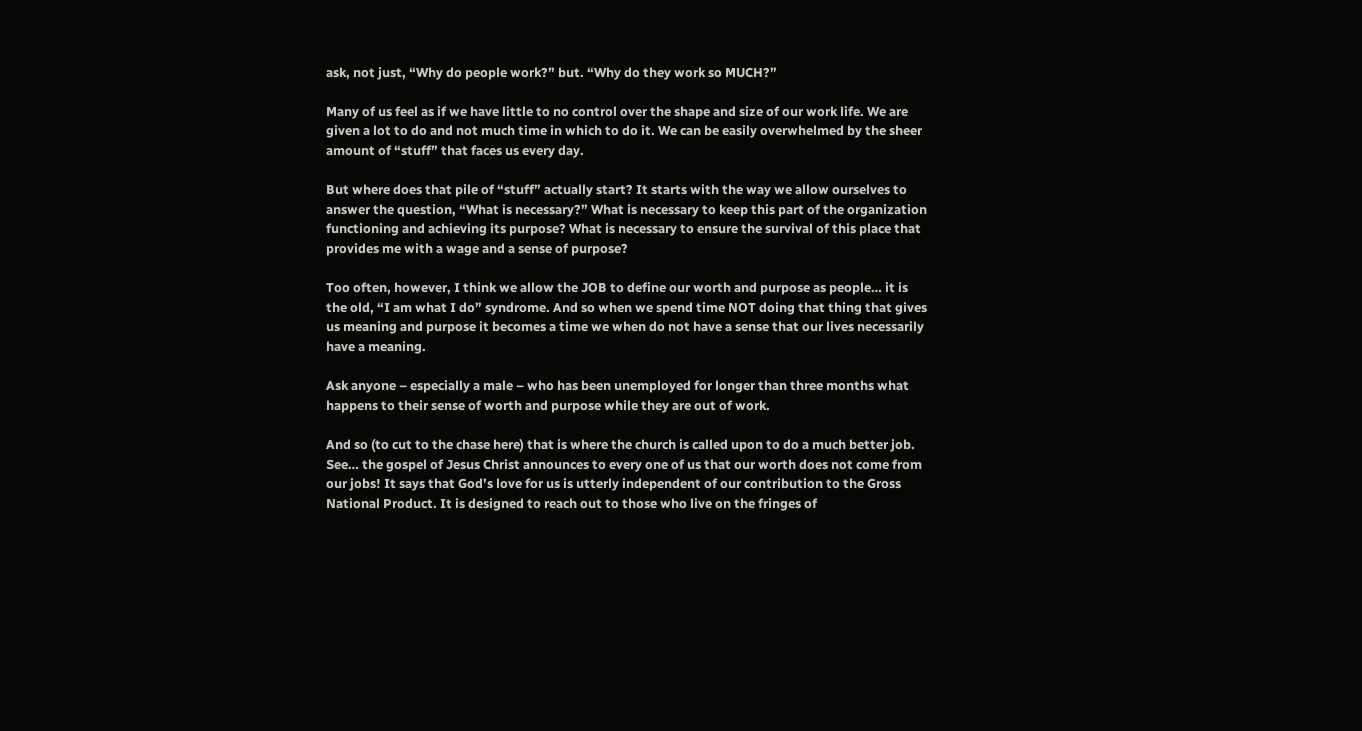ask, not just, “Why do people work?” but. “Why do they work so MUCH?”

Many of us feel as if we have little to no control over the shape and size of our work life. We are given a lot to do and not much time in which to do it. We can be easily overwhelmed by the sheer amount of “stuff” that faces us every day.

But where does that pile of “stuff” actually start? It starts with the way we allow ourselves to answer the question, “What is necessary?” What is necessary to keep this part of the organization functioning and achieving its purpose? What is necessary to ensure the survival of this place that provides me with a wage and a sense of purpose?

Too often, however, I think we allow the JOB to define our worth and purpose as people… it is the old, “I am what I do” syndrome. And so when we spend time NOT doing that thing that gives us meaning and purpose it becomes a time we when do not have a sense that our lives necessarily have a meaning.

Ask anyone – especially a male – who has been unemployed for longer than three months what happens to their sense of worth and purpose while they are out of work.

And so (to cut to the chase here) that is where the church is called upon to do a much better job. See… the gospel of Jesus Christ announces to every one of us that our worth does not come from our jobs! It says that God’s love for us is utterly independent of our contribution to the Gross National Product. It is designed to reach out to those who live on the fringes of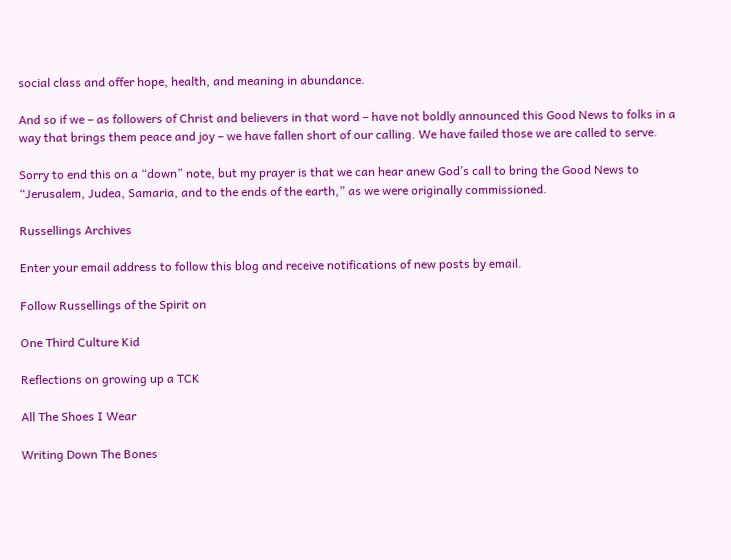social class and offer hope, health, and meaning in abundance.

And so if we – as followers of Christ and believers in that word – have not boldly announced this Good News to folks in a way that brings them peace and joy – we have fallen short of our calling. We have failed those we are called to serve.

Sorry to end this on a “down” note, but my prayer is that we can hear anew God’s call to bring the Good News to “Jerusalem, Judea, Samaria, and to the ends of the earth,” as we were originally commissioned.

Russellings Archives

Enter your email address to follow this blog and receive notifications of new posts by email.

Follow Russellings of the Spirit on

One Third Culture Kid

Reflections on growing up a TCK

All The Shoes I Wear

Writing Down The Bones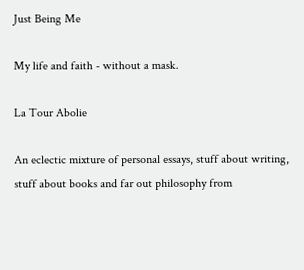Just Being Me

My life and faith - without a mask.

La Tour Abolie

An eclectic mixture of personal essays, stuff about writing, stuff about books and far out philosophy from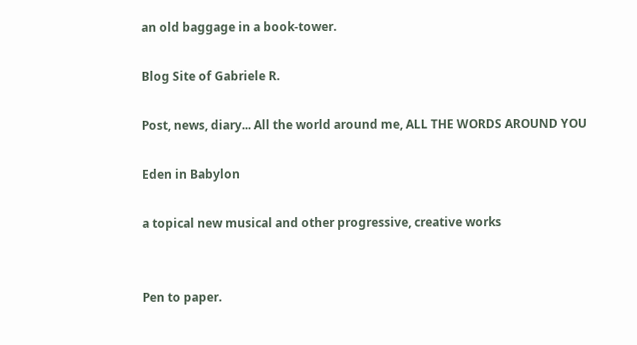an old baggage in a book-tower.

Blog Site of Gabriele R.

Post, news, diary... All the world around me, ALL THE WORDS AROUND YOU

Eden in Babylon

a topical new musical and other progressive, creative works


Pen to paper.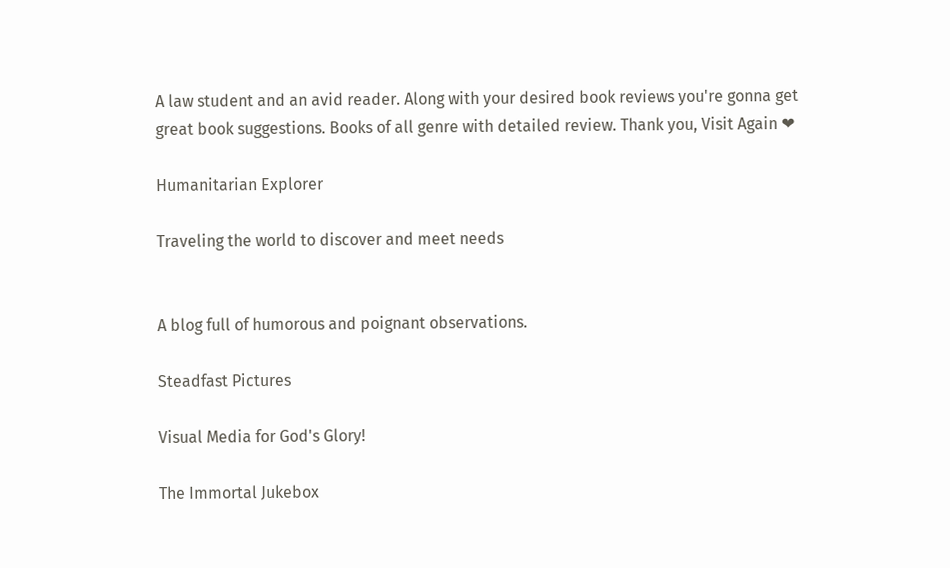A law student and an avid reader. Along with your desired book reviews you're gonna get great book suggestions. Books of all genre with detailed review. Thank you, Visit Again ❤

Humanitarian Explorer

Traveling the world to discover and meet needs


A blog full of humorous and poignant observations.

Steadfast Pictures

Visual Media for God's Glory!

The Immortal Jukebox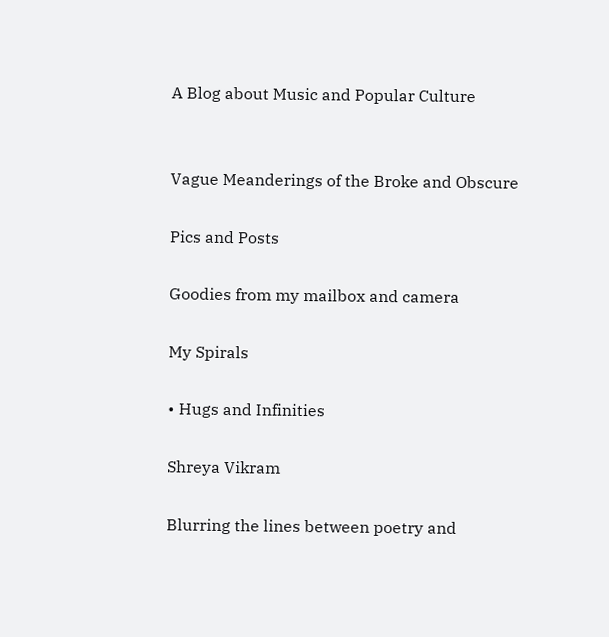A Blog about Music and Popular Culture


Vague Meanderings of the Broke and Obscure

Pics and Posts

Goodies from my mailbox and camera

My Spirals

• Hugs and Infinities

Shreya Vikram

Blurring the lines between poetry and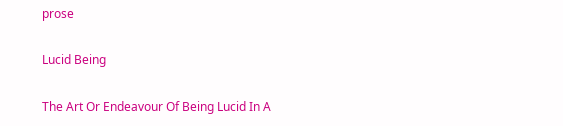prose

Lucid Being

The Art Or Endeavour Of Being Lucid In A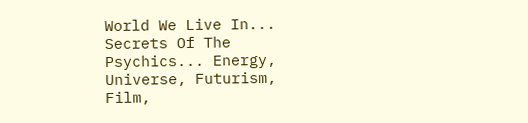World We Live In... Secrets Of The Psychics... Energy, Universe, Futurism, Film,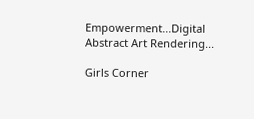Empowerment...Digital Abstract Art Rendering...

Girls Corner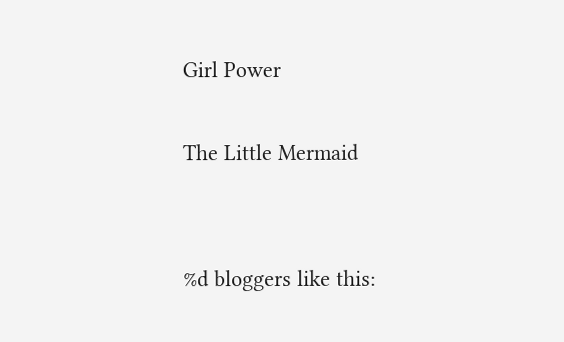Girl Power

The Little Mermaid


%d bloggers like this: